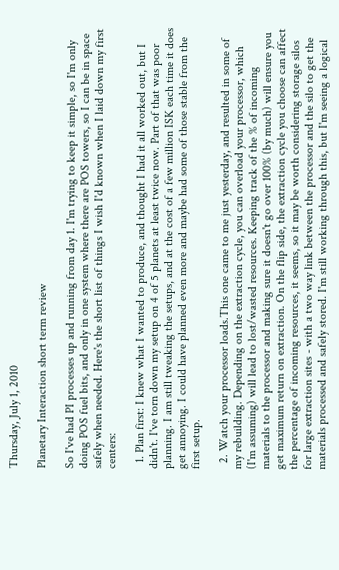Thursday, July 1, 2010

Planetary Interaction short term review

So I've had PI processes up and running from day 1. I'm trying to keep it simple, so I'm only doing POS fuel bits, and only in one system where there are POS towers, so I can be in space safely when needed. Here's the short list of things I wish I'd known when I laid down my first centers:

  1. Plan first: I knew what I wanted to produce, and thought I had it all worked out, but I didn't. I've torn down my setup on 4 of 5 planets at least twice now. Part of that was poor planning. I am still tweaking the setups, and at the cost of a few million ISK each time it does get annoying. I could have planned even more and maybe had some of those stable from the first setup.

  2. Watch your processor loads.This one came to me just yesterday, and resulted in some of my rebuilding. Depending on the extraction cycle, you can overload your processor, which (I'm assuming) will lead to lost/wasted resources. Keeping track of the % of incoming materials to the processor and making sure it doesn't go over 100% (by much) will ensure you get maximum return on extraction. On the flip side, the extraction cycle you choose can affect the percentage of incoming resources, it seems, so it may be worth considering storage silos for large extraction sites - with a two way link between the processor and the silo to get the materials processed and safely stored. I'm still working through this, but I'm seeing a logical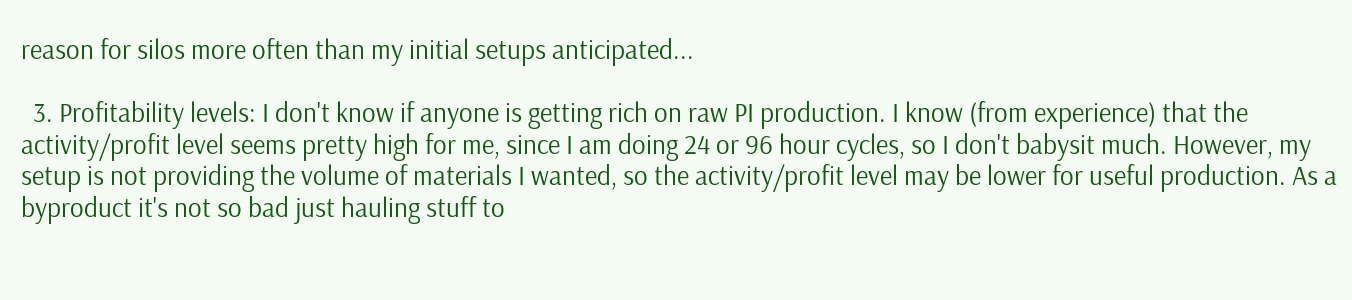reason for silos more often than my initial setups anticipated...

  3. Profitability levels: I don't know if anyone is getting rich on raw PI production. I know (from experience) that the activity/profit level seems pretty high for me, since I am doing 24 or 96 hour cycles, so I don't babysit much. However, my setup is not providing the volume of materials I wanted, so the activity/profit level may be lower for useful production. As a byproduct it's not so bad just hauling stuff to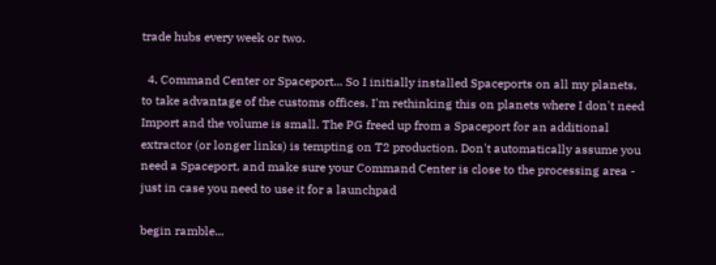trade hubs every week or two.

  4. Command Center or Spaceport... So I initially installed Spaceports on all my planets, to take advantage of the customs offices. I'm rethinking this on planets where I don't need Import and the volume is small. The PG freed up from a Spaceport for an additional extractor (or longer links) is tempting on T2 production. Don't automatically assume you need a Spaceport, and make sure your Command Center is close to the processing area - just in case you need to use it for a launchpad

begin ramble...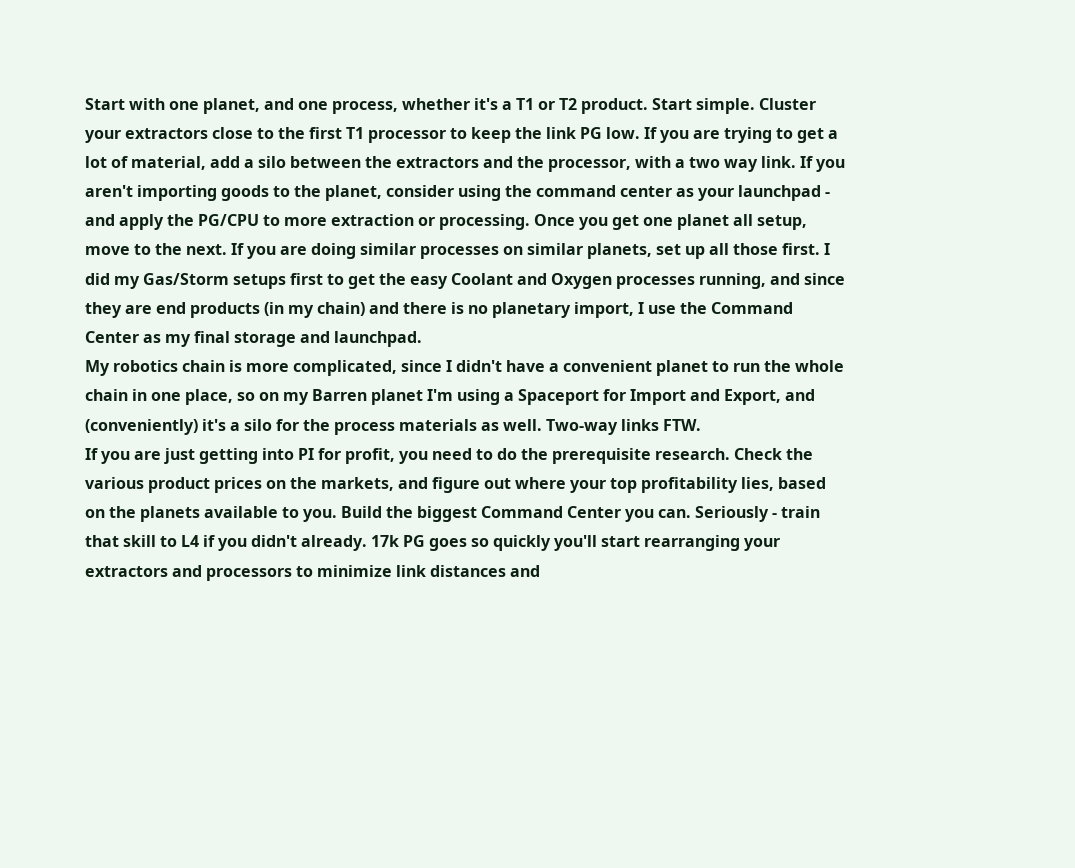Start with one planet, and one process, whether it's a T1 or T2 product. Start simple. Cluster your extractors close to the first T1 processor to keep the link PG low. If you are trying to get a lot of material, add a silo between the extractors and the processor, with a two way link. If you aren't importing goods to the planet, consider using the command center as your launchpad - and apply the PG/CPU to more extraction or processing. Once you get one planet all setup, move to the next. If you are doing similar processes on similar planets, set up all those first. I did my Gas/Storm setups first to get the easy Coolant and Oxygen processes running, and since they are end products (in my chain) and there is no planetary import, I use the Command Center as my final storage and launchpad.
My robotics chain is more complicated, since I didn't have a convenient planet to run the whole chain in one place, so on my Barren planet I'm using a Spaceport for Import and Export, and (conveniently) it's a silo for the process materials as well. Two-way links FTW.
If you are just getting into PI for profit, you need to do the prerequisite research. Check the various product prices on the markets, and figure out where your top profitability lies, based on the planets available to you. Build the biggest Command Center you can. Seriously - train that skill to L4 if you didn't already. 17k PG goes so quickly you'll start rearranging your extractors and processors to minimize link distances and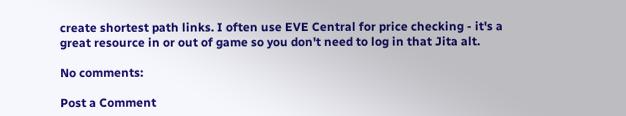create shortest path links. I often use EVE Central for price checking - it's a great resource in or out of game so you don't need to log in that Jita alt.

No comments:

Post a Comment